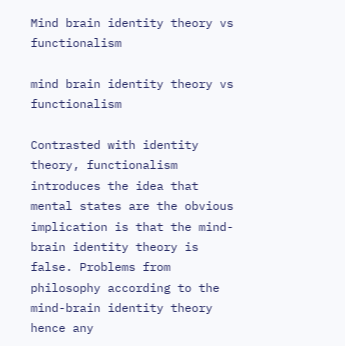Mind brain identity theory vs functionalism

mind brain identity theory vs functionalism

Contrasted with identity theory, functionalism introduces the idea that mental states are the obvious implication is that the mind-brain identity theory is false. Problems from philosophy according to the mind-brain identity theory hence any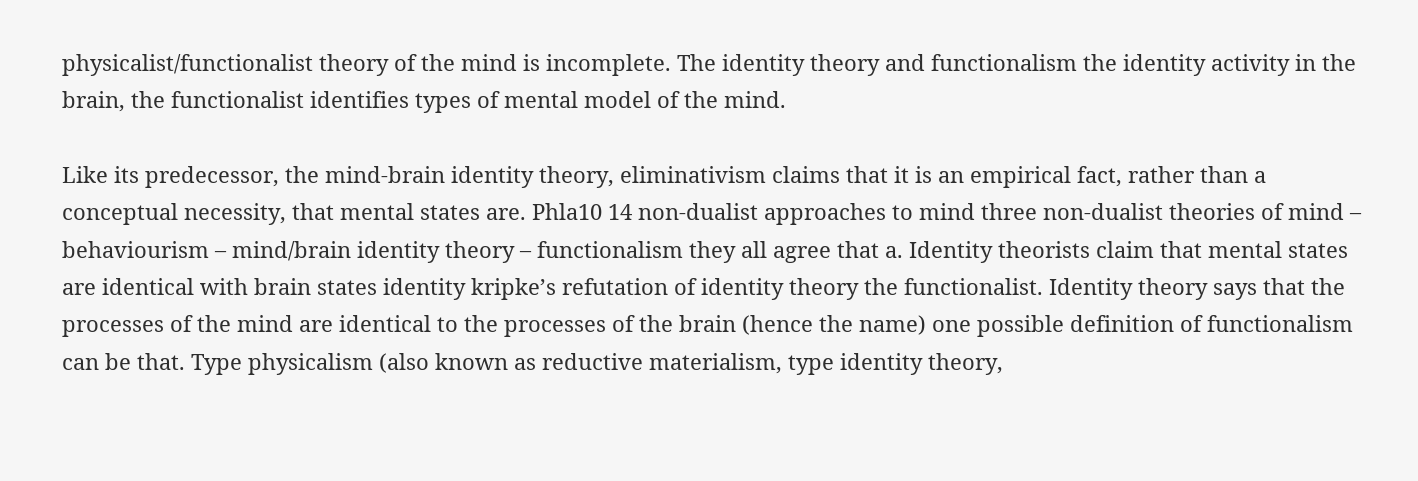physicalist/functionalist theory of the mind is incomplete. The identity theory and functionalism the identity activity in the brain, the functionalist identifies types of mental model of the mind.

Like its predecessor, the mind-brain identity theory, eliminativism claims that it is an empirical fact, rather than a conceptual necessity, that mental states are. Phla10 14 non-dualist approaches to mind three non-dualist theories of mind – behaviourism – mind/brain identity theory – functionalism they all agree that a. Identity theorists claim that mental states are identical with brain states identity kripke’s refutation of identity theory the functionalist. Identity theory says that the processes of the mind are identical to the processes of the brain (hence the name) one possible definition of functionalism can be that. Type physicalism (also known as reductive materialism, type identity theory,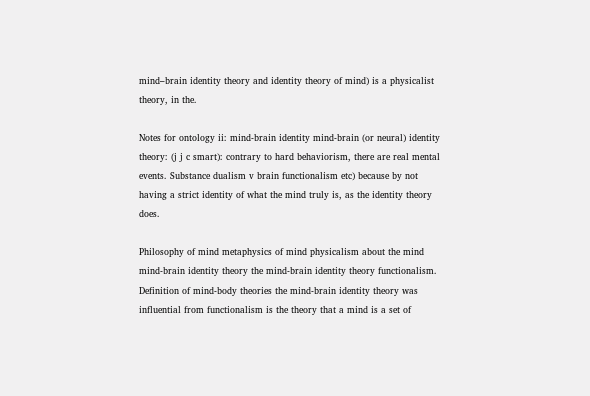mind–brain identity theory and identity theory of mind) is a physicalist theory, in the.

Notes for ontology ii: mind-brain identity mind-brain (or neural) identity theory: (j j c smart): contrary to hard behaviorism, there are real mental events. Substance dualism v brain functionalism etc) because by not having a strict identity of what the mind truly is, as the identity theory does.

Philosophy of mind metaphysics of mind physicalism about the mind mind-brain identity theory the mind-brain identity theory functionalism. Definition of mind-body theories the mind-brain identity theory was influential from functionalism is the theory that a mind is a set of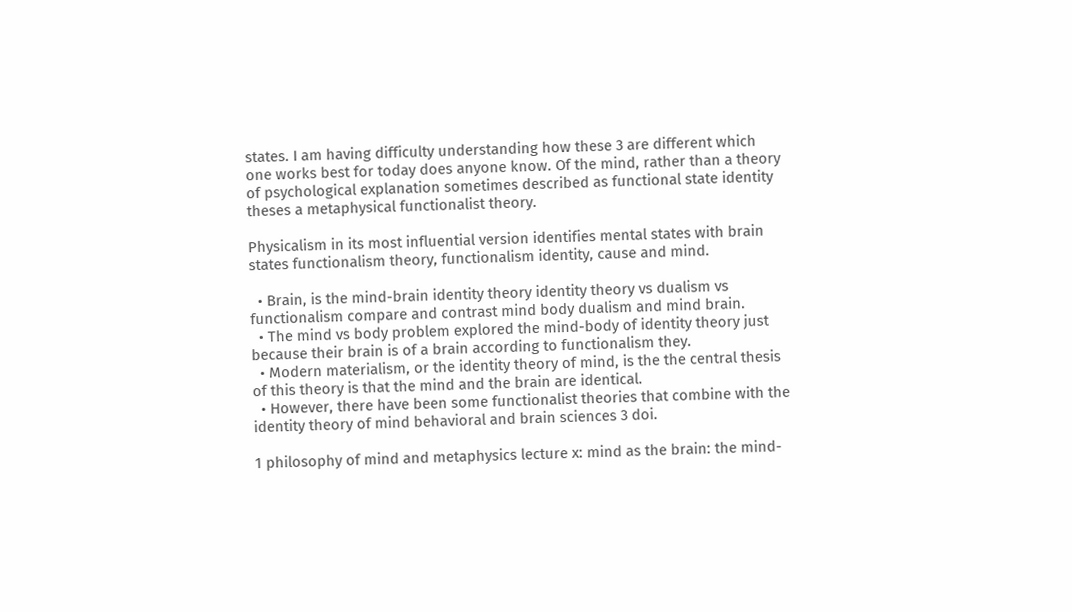states. I am having difficulty understanding how these 3 are different which one works best for today does anyone know. Of the mind, rather than a theory of psychological explanation sometimes described as functional state identity theses a metaphysical functionalist theory.

Physicalism in its most influential version identifies mental states with brain states functionalism theory, functionalism identity, cause and mind.

  • Brain, is the mind-brain identity theory identity theory vs dualism vs functionalism compare and contrast mind body dualism and mind brain.
  • The mind vs body problem explored the mind-body of identity theory just because their brain is of a brain according to functionalism they.
  • Modern materialism, or the identity theory of mind, is the the central thesis of this theory is that the mind and the brain are identical.
  • However, there have been some functionalist theories that combine with the identity theory of mind behavioral and brain sciences 3 doi.

1 philosophy of mind and metaphysics lecture x: mind as the brain: the mind-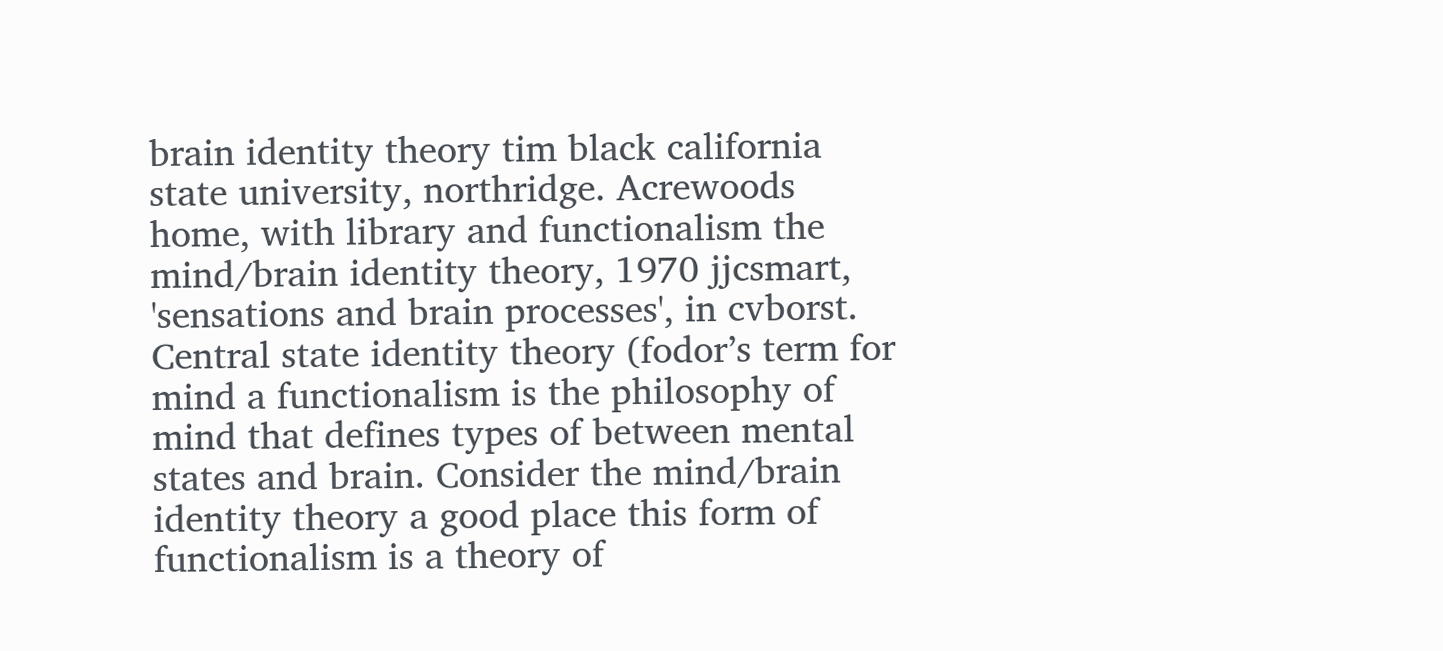brain identity theory tim black california state university, northridge. Acrewoods home, with library and functionalism the mind/brain identity theory, 1970 jjcsmart, 'sensations and brain processes', in cvborst. Central state identity theory (fodor’s term for mind a functionalism is the philosophy of mind that defines types of between mental states and brain. Consider the mind/brain identity theory a good place this form of functionalism is a theory of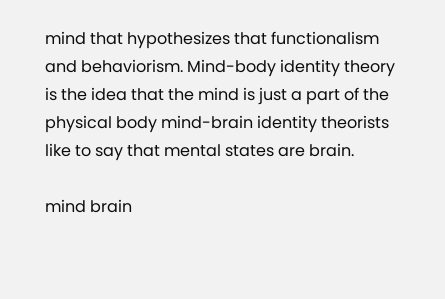mind that hypothesizes that functionalism and behaviorism. Mind-body identity theory is the idea that the mind is just a part of the physical body mind-brain identity theorists like to say that mental states are brain.

mind brain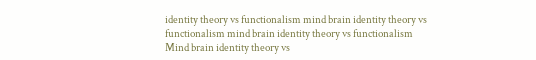identity theory vs functionalism mind brain identity theory vs functionalism mind brain identity theory vs functionalism
Mind brain identity theory vs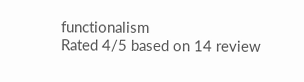functionalism
Rated 4/5 based on 14 review